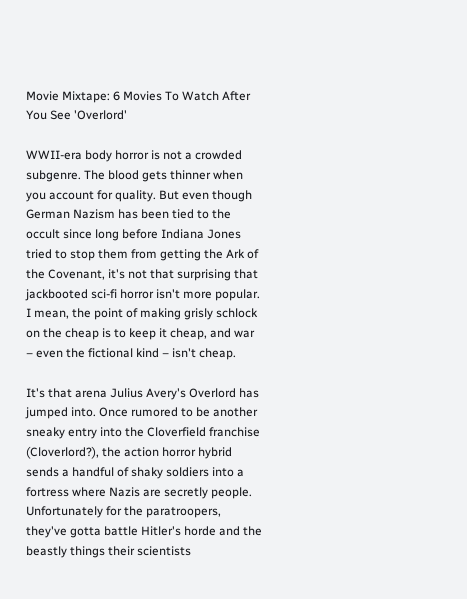Movie Mixtape: 6 Movies To Watch After You See 'Overlord'

WWII-era body horror is not a crowded subgenre. The blood gets thinner when you account for quality. But even though German Nazism has been tied to the occult since long before Indiana Jones tried to stop them from getting the Ark of the Covenant, it's not that surprising that jackbooted sci-fi horror isn't more popular. I mean, the point of making grisly schlock on the cheap is to keep it cheap, and war – even the fictional kind – isn't cheap.

It's that arena Julius Avery's Overlord has jumped into. Once rumored to be another sneaky entry into the Cloverfield franchise (Cloverlord?), the action horror hybrid sends a handful of shaky soldiers into a fortress where Nazis are secretly people. Unfortunately for the paratroopers, they've gotta battle Hitler's horde and the beastly things their scientists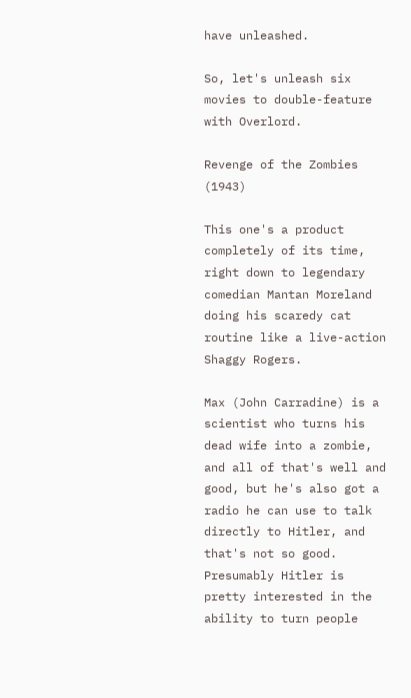have unleashed.

So, let's unleash six movies to double-feature with Overlord.

Revenge of the Zombies (1943)

This one's a product completely of its time, right down to legendary comedian Mantan Moreland doing his scaredy cat routine like a live-action Shaggy Rogers.

Max (John Carradine) is a scientist who turns his dead wife into a zombie, and all of that's well and good, but he's also got a radio he can use to talk directly to Hitler, and that's not so good. Presumably Hitler is pretty interested in the ability to turn people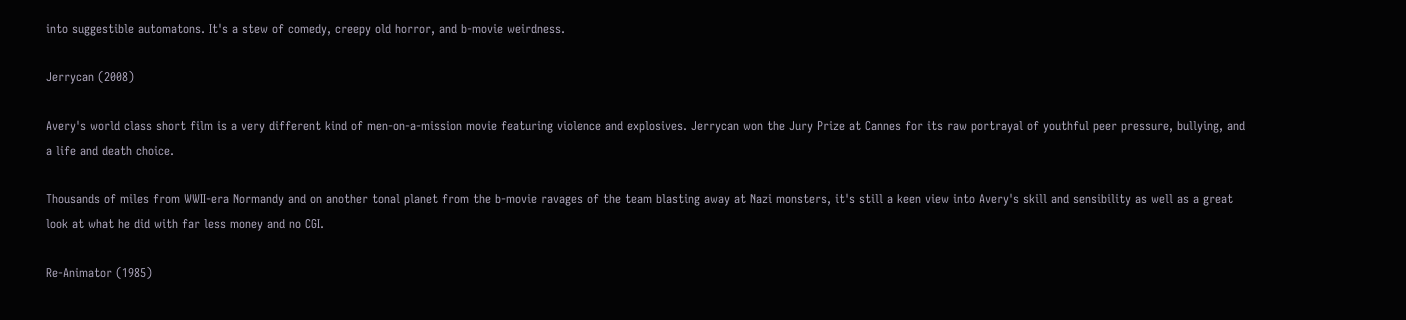into suggestible automatons. It's a stew of comedy, creepy old horror, and b-movie weirdness.

Jerrycan (2008)

Avery's world class short film is a very different kind of men-on-a-mission movie featuring violence and explosives. Jerrycan won the Jury Prize at Cannes for its raw portrayal of youthful peer pressure, bullying, and a life and death choice.

Thousands of miles from WWII-era Normandy and on another tonal planet from the b-movie ravages of the team blasting away at Nazi monsters, it's still a keen view into Avery's skill and sensibility as well as a great look at what he did with far less money and no CGI.

Re-Animator (1985)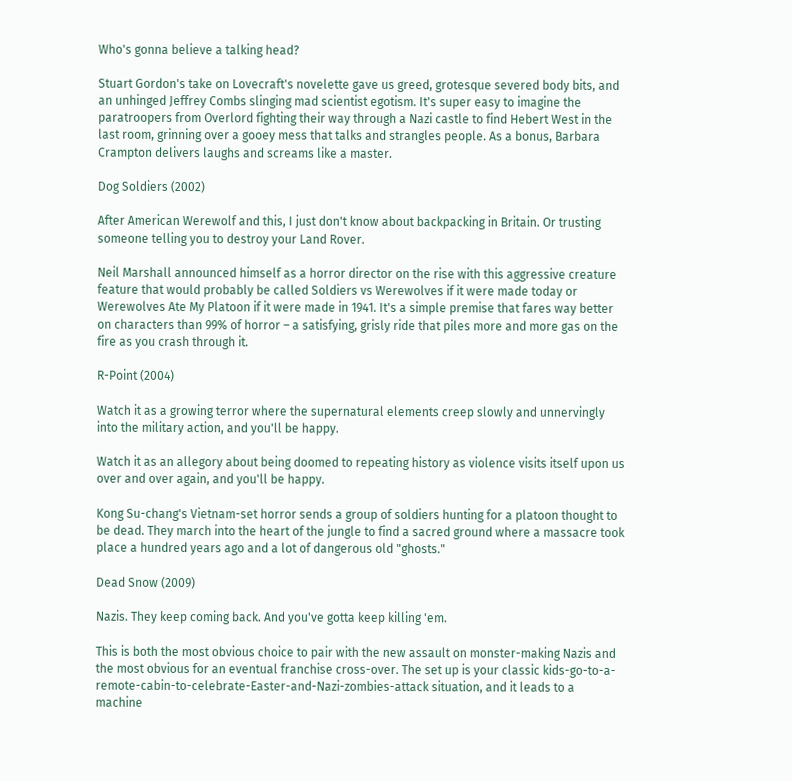Who's gonna believe a talking head?

Stuart Gordon's take on Lovecraft's novelette gave us greed, grotesque severed body bits, and an unhinged Jeffrey Combs slinging mad scientist egotism. It's super easy to imagine the paratroopers from Overlord fighting their way through a Nazi castle to find Hebert West in the last room, grinning over a gooey mess that talks and strangles people. As a bonus, Barbara Crampton delivers laughs and screams like a master.

Dog Soldiers (2002)

After American Werewolf and this, I just don't know about backpacking in Britain. Or trusting someone telling you to destroy your Land Rover.

Neil Marshall announced himself as a horror director on the rise with this aggressive creature feature that would probably be called Soldiers vs Werewolves if it were made today or Werewolves Ate My Platoon if it were made in 1941. It's a simple premise that fares way better on characters than 99% of horror – a satisfying, grisly ride that piles more and more gas on the fire as you crash through it.

R-Point (2004)

Watch it as a growing terror where the supernatural elements creep slowly and unnervingly into the military action, and you'll be happy.

Watch it as an allegory about being doomed to repeating history as violence visits itself upon us over and over again, and you'll be happy.

Kong Su-chang's Vietnam-set horror sends a group of soldiers hunting for a platoon thought to be dead. They march into the heart of the jungle to find a sacred ground where a massacre took place a hundred years ago and a lot of dangerous old "ghosts."

Dead Snow (2009)

Nazis. They keep coming back. And you've gotta keep killing 'em.

This is both the most obvious choice to pair with the new assault on monster-making Nazis and the most obvious for an eventual franchise cross-over. The set up is your classic kids-go-to-a-remote-cabin-to-celebrate-Easter-and-Nazi-zombies-attack situation, and it leads to a machine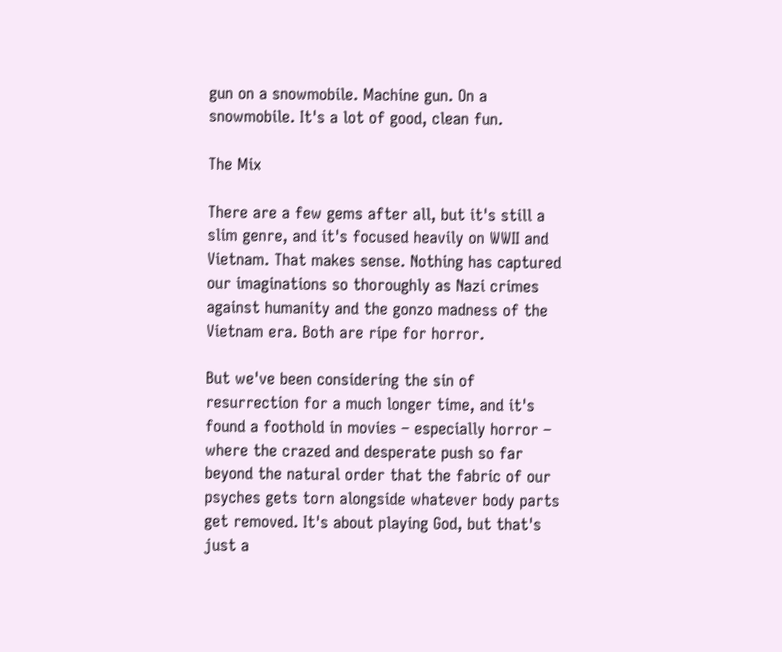gun on a snowmobile. Machine gun. On a snowmobile. It's a lot of good, clean fun.

The Mix

There are a few gems after all, but it's still a slim genre, and it's focused heavily on WWII and Vietnam. That makes sense. Nothing has captured our imaginations so thoroughly as Nazi crimes against humanity and the gonzo madness of the Vietnam era. Both are ripe for horror.

But we've been considering the sin of resurrection for a much longer time, and it's found a foothold in movies – especially horror – where the crazed and desperate push so far beyond the natural order that the fabric of our psyches gets torn alongside whatever body parts get removed. It's about playing God, but that's just a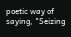poetic way of saying, "Seizing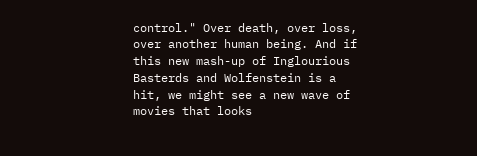control." Over death, over loss, over another human being. And if this new mash-up of Inglourious Basterds and Wolfenstein is a hit, we might see a new wave of movies that looks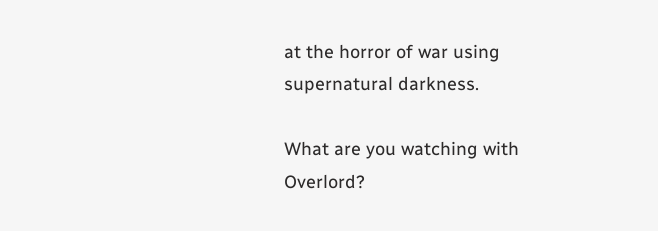at the horror of war using supernatural darkness.

What are you watching with Overlord?